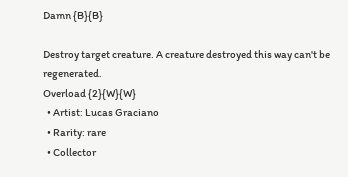Damn {B}{B}

Destroy target creature. A creature destroyed this way can't be regenerated.
Overload {2}{W}{W}
  • Artist: Lucas Graciano
  • Rarity: rare
  • Collector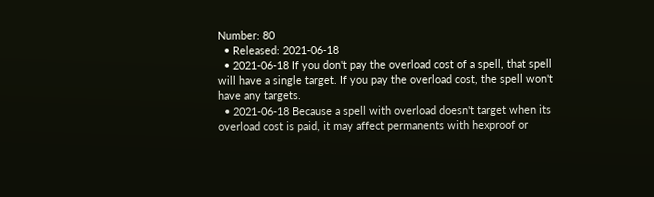Number: 80
  • Released: 2021-06-18
  • 2021-06-18 If you don't pay the overload cost of a spell, that spell will have a single target. If you pay the overload cost, the spell won't have any targets.
  • 2021-06-18 Because a spell with overload doesn't target when its overload cost is paid, it may affect permanents with hexproof or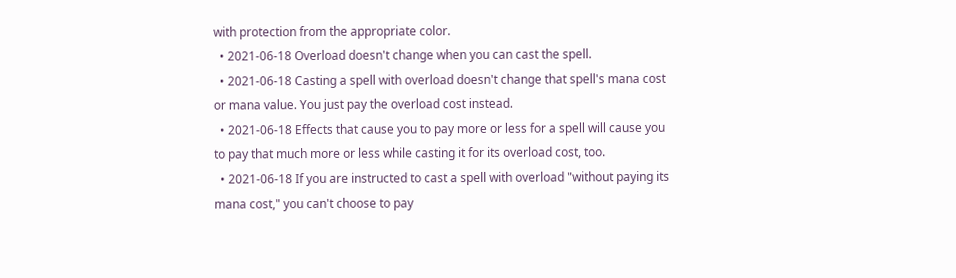with protection from the appropriate color.
  • 2021-06-18 Overload doesn't change when you can cast the spell.
  • 2021-06-18 Casting a spell with overload doesn't change that spell's mana cost or mana value. You just pay the overload cost instead.
  • 2021-06-18 Effects that cause you to pay more or less for a spell will cause you to pay that much more or less while casting it for its overload cost, too.
  • 2021-06-18 If you are instructed to cast a spell with overload "without paying its mana cost," you can't choose to pay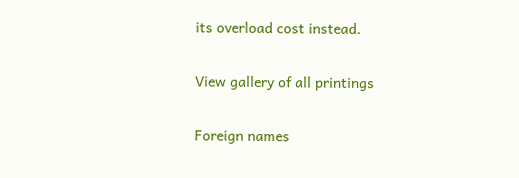its overload cost instead.

View gallery of all printings

Foreign names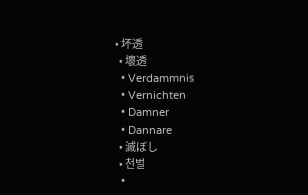• 坏透
  • 壞透
  • Verdammnis
  • Vernichten
  • Damner
  • Dannare
  • 滅ぼし
  • 천벌
  •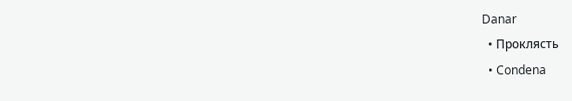Danar
  • Проклясть
  • Condena